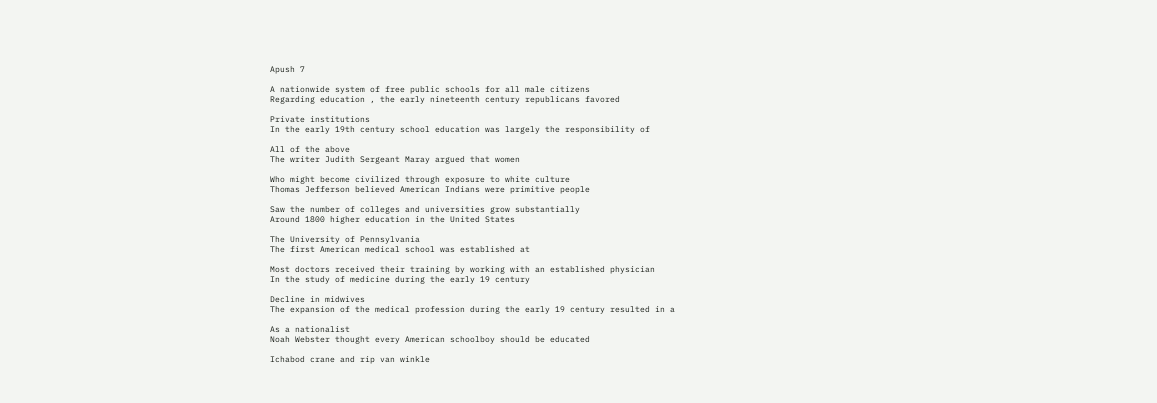Apush 7

A nationwide system of free public schools for all male citizens
Regarding education , the early nineteenth century republicans favored

Private institutions
In the early 19th century school education was largely the responsibility of

All of the above
The writer Judith Sergeant Maray argued that women

Who might become civilized through exposure to white culture
Thomas Jefferson believed American Indians were primitive people

Saw the number of colleges and universities grow substantially
Around 1800 higher education in the United States

The University of Pennsylvania
The first American medical school was established at

Most doctors received their training by working with an established physician
In the study of medicine during the early 19 century

Decline in midwives
The expansion of the medical profession during the early 19 century resulted in a

As a nationalist
Noah Webster thought every American schoolboy should be educated

Ichabod crane and rip van winkle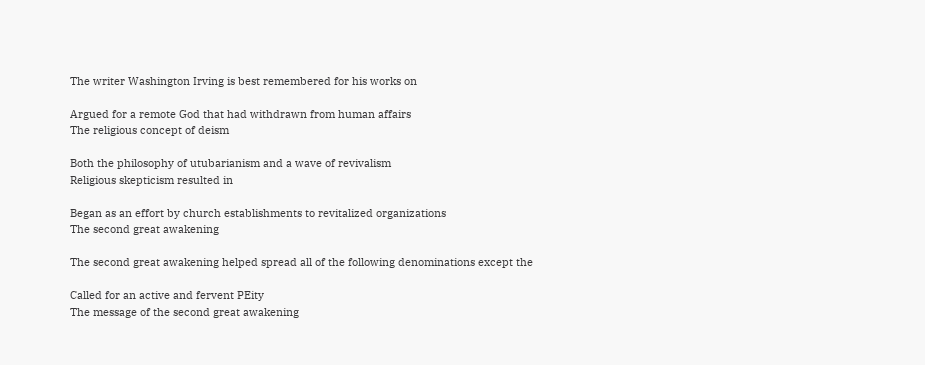The writer Washington Irving is best remembered for his works on

Argued for a remote God that had withdrawn from human affairs
The religious concept of deism

Both the philosophy of utubarianism and a wave of revivalism
Religious skepticism resulted in

Began as an effort by church establishments to revitalized organizations
The second great awakening

The second great awakening helped spread all of the following denominations except the

Called for an active and fervent PEity
The message of the second great awakening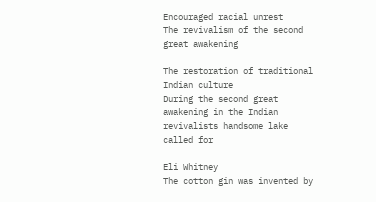Encouraged racial unrest
The revivalism of the second great awakening

The restoration of traditional Indian culture
During the second great awakening in the Indian revivalists handsome lake called for

Eli Whitney
The cotton gin was invented by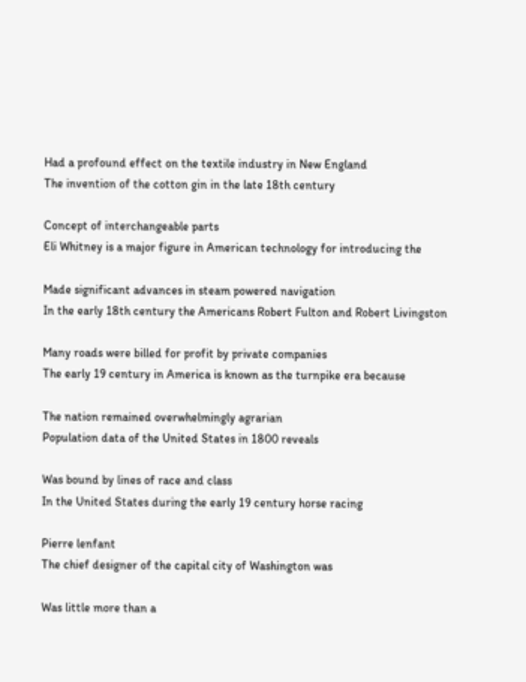Had a profound effect on the textile industry in New England
The invention of the cotton gin in the late 18th century

Concept of interchangeable parts
Eli Whitney is a major figure in American technology for introducing the

Made significant advances in steam powered navigation
In the early 18th century the Americans Robert Fulton and Robert Livingston

Many roads were billed for profit by private companies
The early 19 century in America is known as the turnpike era because

The nation remained overwhelmingly agrarian
Population data of the United States in 1800 reveals

Was bound by lines of race and class
In the United States during the early 19 century horse racing

Pierre lenfant
The chief designer of the capital city of Washington was

Was little more than a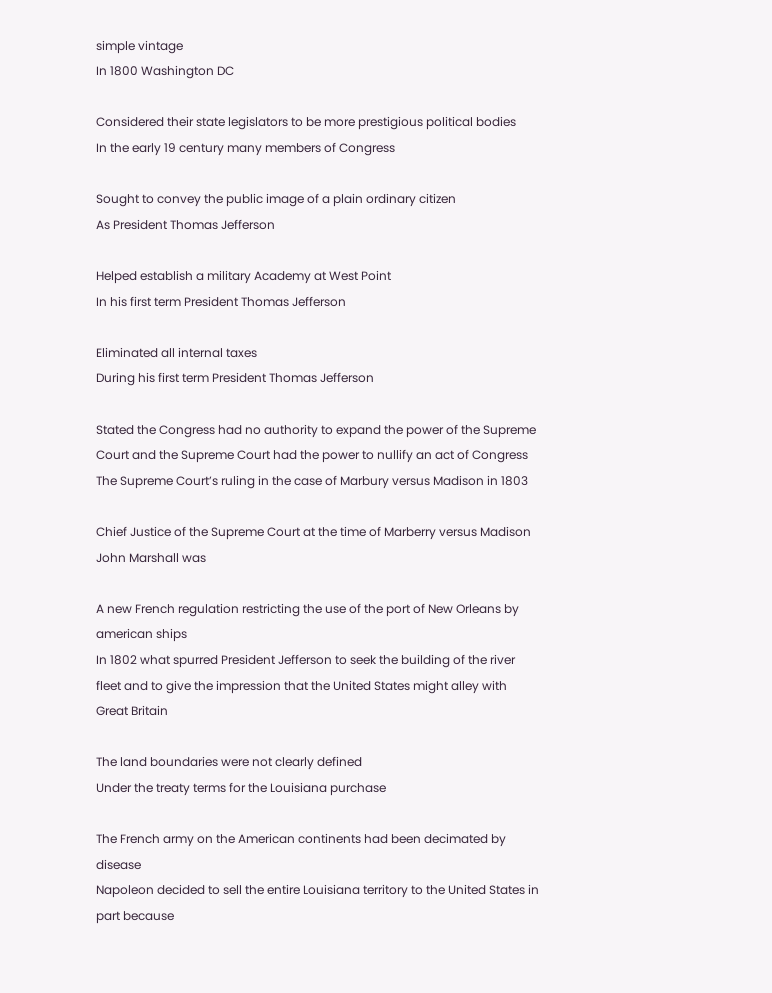simple vintage
In 1800 Washington DC

Considered their state legislators to be more prestigious political bodies
In the early 19 century many members of Congress

Sought to convey the public image of a plain ordinary citizen
As President Thomas Jefferson

Helped establish a military Academy at West Point
In his first term President Thomas Jefferson

Eliminated all internal taxes
During his first term President Thomas Jefferson

Stated the Congress had no authority to expand the power of the Supreme Court and the Supreme Court had the power to nullify an act of Congress
The Supreme Court’s ruling in the case of Marbury versus Madison in 1803

Chief Justice of the Supreme Court at the time of Marberry versus Madison
John Marshall was

A new French regulation restricting the use of the port of New Orleans by american ships
In 1802 what spurred President Jefferson to seek the building of the river fleet and to give the impression that the United States might alley with Great Britain

The land boundaries were not clearly defined
Under the treaty terms for the Louisiana purchase

The French army on the American continents had been decimated by disease
Napoleon decided to sell the entire Louisiana territory to the United States in part because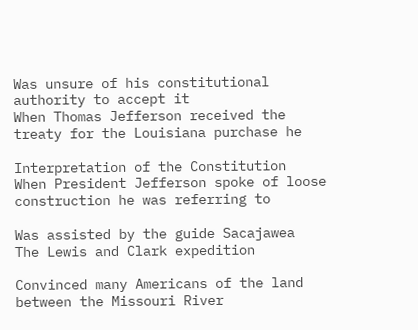Was unsure of his constitutional authority to accept it
When Thomas Jefferson received the treaty for the Louisiana purchase he

Interpretation of the Constitution
When President Jefferson spoke of loose construction he was referring to

Was assisted by the guide Sacajawea
The Lewis and Clark expedition

Convinced many Americans of the land between the Missouri River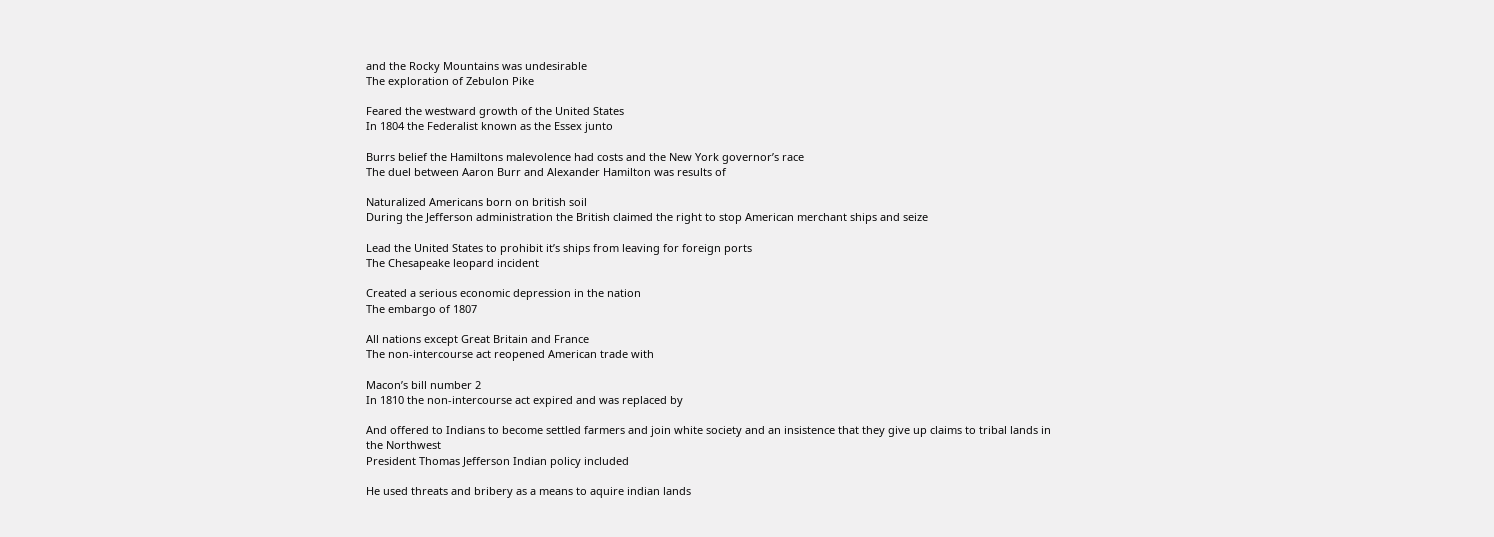and the Rocky Mountains was undesirable
The exploration of Zebulon Pike

Feared the westward growth of the United States
In 1804 the Federalist known as the Essex junto

Burrs belief the Hamiltons malevolence had costs and the New York governor’s race
The duel between Aaron Burr and Alexander Hamilton was results of

Naturalized Americans born on british soil
During the Jefferson administration the British claimed the right to stop American merchant ships and seize

Lead the United States to prohibit it’s ships from leaving for foreign ports
The Chesapeake leopard incident

Created a serious economic depression in the nation
The embargo of 1807

All nations except Great Britain and France
The non-intercourse act reopened American trade with

Macon’s bill number 2
In 1810 the non-intercourse act expired and was replaced by

And offered to Indians to become settled farmers and join white society and an insistence that they give up claims to tribal lands in the Northwest
President Thomas Jefferson Indian policy included

He used threats and bribery as a means to aquire indian lands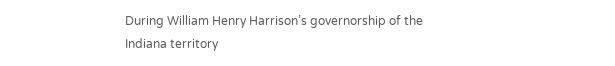During William Henry Harrison’s governorship of the Indiana territory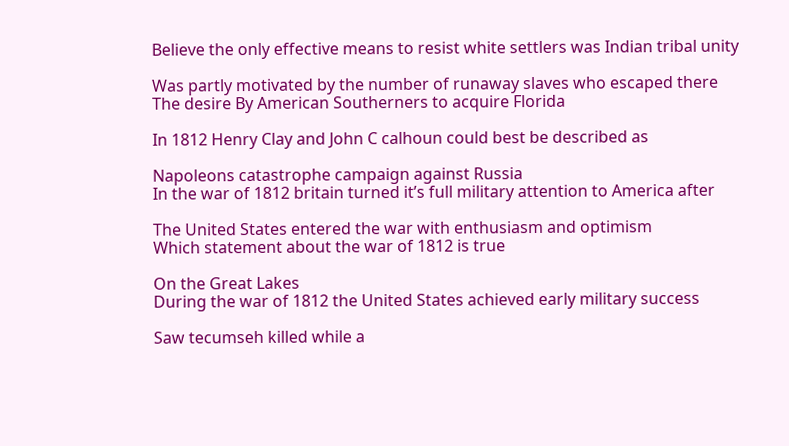Believe the only effective means to resist white settlers was Indian tribal unity

Was partly motivated by the number of runaway slaves who escaped there
The desire By American Southerners to acquire Florida

In 1812 Henry Clay and John C calhoun could best be described as

Napoleons catastrophe campaign against Russia
In the war of 1812 britain turned it’s full military attention to America after

The United States entered the war with enthusiasm and optimism
Which statement about the war of 1812 is true

On the Great Lakes
During the war of 1812 the United States achieved early military success

Saw tecumseh killed while a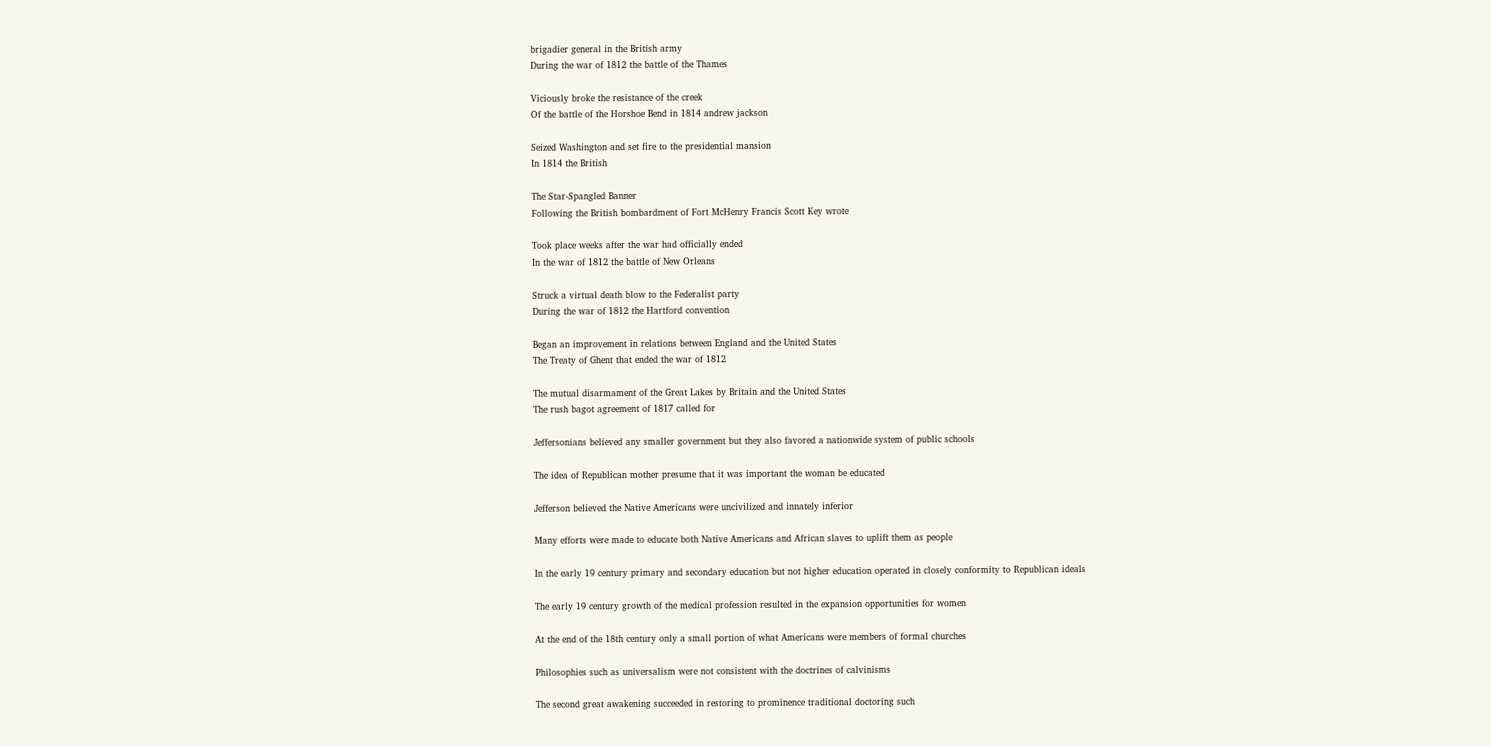brigadier general in the British army
During the war of 1812 the battle of the Thames

Viciously broke the resistance of the creek
Of the battle of the Horshoe Bend in 1814 andrew jackson

Seized Washington and set fire to the presidential mansion
In 1814 the British

The Star-Spangled Banner
Following the British bombardment of Fort McHenry Francis Scott Key wrote

Took place weeks after the war had officially ended
In the war of 1812 the battle of New Orleans

Struck a virtual death blow to the Federalist party
During the war of 1812 the Hartford convention

Began an improvement in relations between England and the United States
The Treaty of Ghent that ended the war of 1812

The mutual disarmament of the Great Lakes by Britain and the United States
The rush bagot agreement of 1817 called for

Jeffersonians believed any smaller government but they also favored a nationwide system of public schools

The idea of Republican mother presume that it was important the woman be educated

Jefferson believed the Native Americans were uncivilized and innately inferior

Many efforts were made to educate both Native Americans and African slaves to uplift them as people

In the early 19 century primary and secondary education but not higher education operated in closely conformity to Republican ideals

The early 19 century growth of the medical profession resulted in the expansion opportunities for women

At the end of the 18th century only a small portion of what Americans were members of formal churches

Philosophies such as universalism were not consistent with the doctrines of calvinisms

The second great awakening succeeded in restoring to prominence traditional doctoring such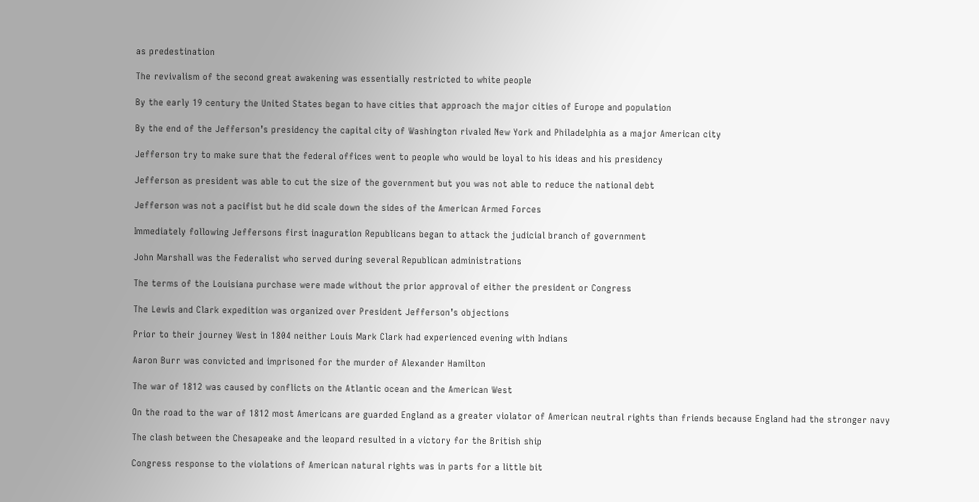as predestination

The revivalism of the second great awakening was essentially restricted to white people

By the early 19 century the United States began to have cities that approach the major cities of Europe and population

By the end of the Jefferson’s presidency the capital city of Washington rivaled New York and Philadelphia as a major American city

Jefferson try to make sure that the federal offices went to people who would be loyal to his ideas and his presidency

Jefferson as president was able to cut the size of the government but you was not able to reduce the national debt

Jefferson was not a pacifist but he did scale down the sides of the American Armed Forces

Immediately following Jeffersons first inaguration Republicans began to attack the judicial branch of government

John Marshall was the Federalist who served during several Republican administrations

The terms of the Louisiana purchase were made without the prior approval of either the president or Congress

The Lewis and Clark expedition was organized over President Jefferson’s objections

Prior to their journey West in 1804 neither Louis Mark Clark had experienced evening with Indians

Aaron Burr was convicted and imprisoned for the murder of Alexander Hamilton

The war of 1812 was caused by conflicts on the Atlantic ocean and the American West

On the road to the war of 1812 most Americans are guarded England as a greater violator of American neutral rights than friends because England had the stronger navy

The clash between the Chesapeake and the leopard resulted in a victory for the British ship

Congress response to the violations of American natural rights was in parts for a little bit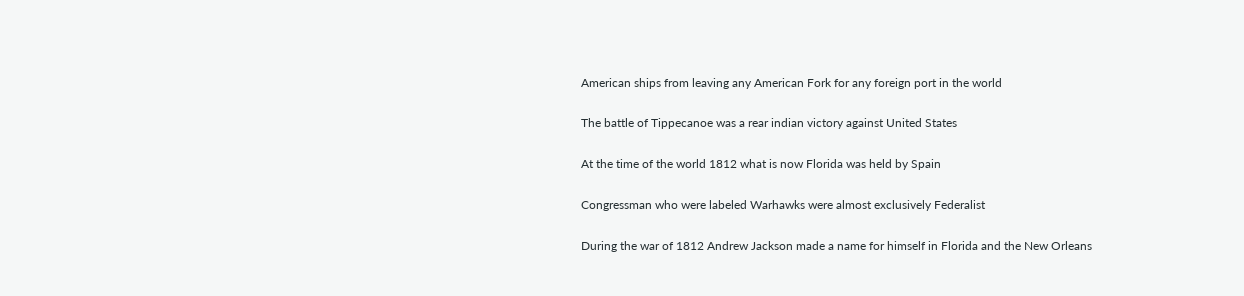American ships from leaving any American Fork for any foreign port in the world

The battle of Tippecanoe was a rear indian victory against United States

At the time of the world 1812 what is now Florida was held by Spain

Congressman who were labeled Warhawks were almost exclusively Federalist

During the war of 1812 Andrew Jackson made a name for himself in Florida and the New Orleans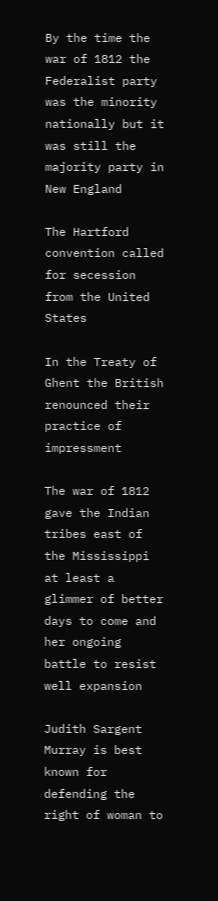By the time the war of 1812 the Federalist party was the minority nationally but it was still the majority party in New England

The Hartford convention called for secession from the United States

In the Treaty of Ghent the British renounced their practice of impressment

The war of 1812 gave the Indian tribes east of the Mississippi at least a glimmer of better days to come and her ongoing battle to resist well expansion

Judith Sargent Murray is best known for defending the right of woman to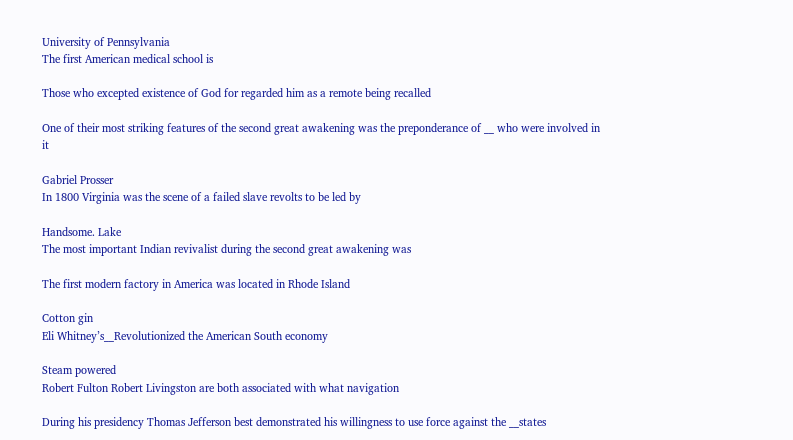University of Pennsylvania
The first American medical school is

Those who excepted existence of God for regarded him as a remote being recalled

One of their most striking features of the second great awakening was the preponderance of __ who were involved in it

Gabriel Prosser
In 1800 Virginia was the scene of a failed slave revolts to be led by

Handsome. Lake
The most important Indian revivalist during the second great awakening was

The first modern factory in America was located in Rhode Island

Cotton gin
Eli Whitney’s__Revolutionized the American South economy

Steam powered
Robert Fulton Robert Livingston are both associated with what navigation

During his presidency Thomas Jefferson best demonstrated his willingness to use force against the __states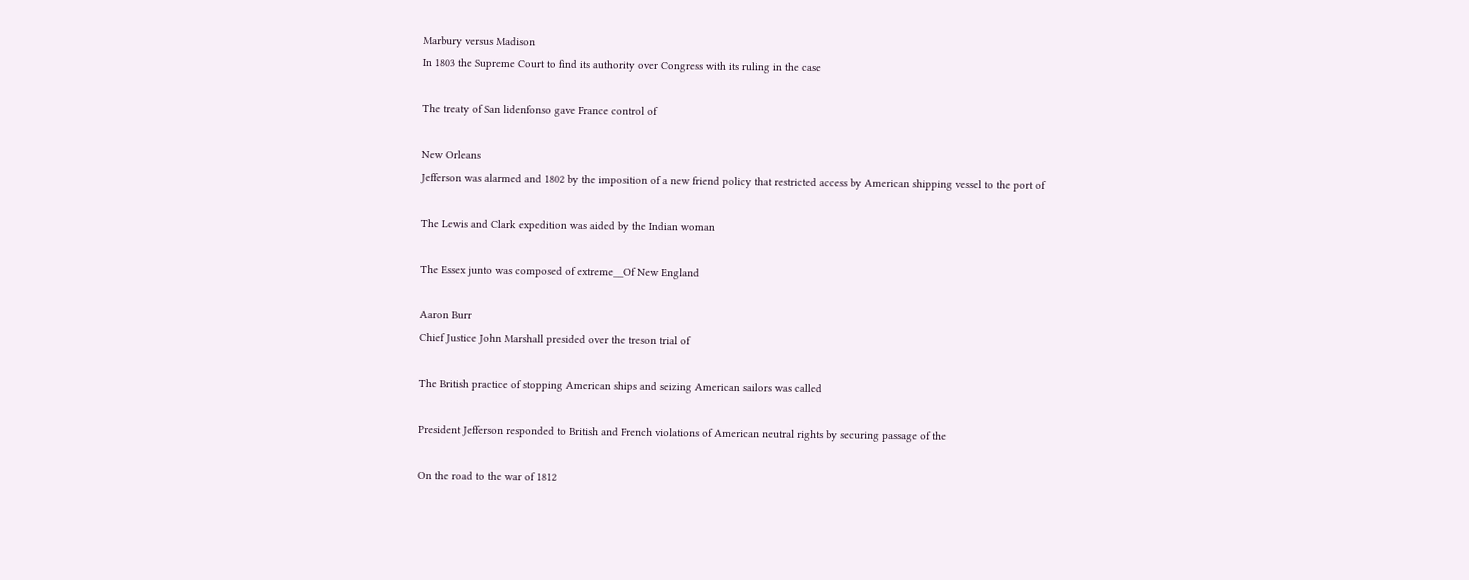Marbury versus Madison
In 1803 the Supreme Court to find its authority over Congress with its ruling in the case

The treaty of San lidenfonso gave France control of

New Orleans
Jefferson was alarmed and 1802 by the imposition of a new friend policy that restricted access by American shipping vessel to the port of

The Lewis and Clark expedition was aided by the Indian woman

The Essex junto was composed of extreme__Of New England

Aaron Burr
Chief Justice John Marshall presided over the treson trial of

The British practice of stopping American ships and seizing American sailors was called

President Jefferson responded to British and French violations of American neutral rights by securing passage of the

On the road to the war of 1812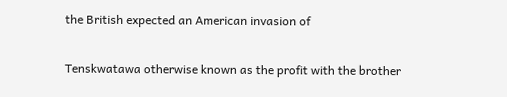the British expected an American invasion of

Tenskwatawa otherwise known as the profit with the brother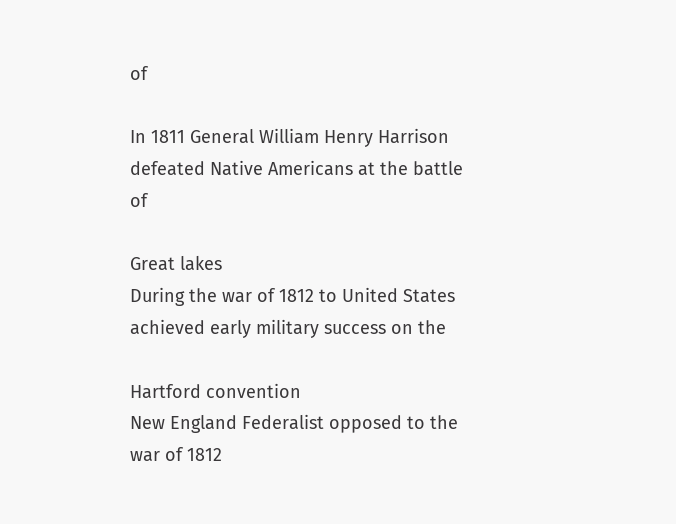of

In 1811 General William Henry Harrison defeated Native Americans at the battle of

Great lakes
During the war of 1812 to United States achieved early military success on the

Hartford convention
New England Federalist opposed to the war of 1812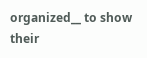organized__ to show their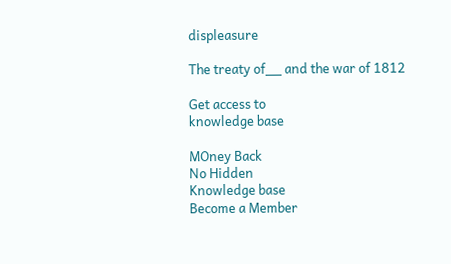displeasure

The treaty of__ and the war of 1812

Get access to
knowledge base

MOney Back
No Hidden
Knowledge base
Become a Member